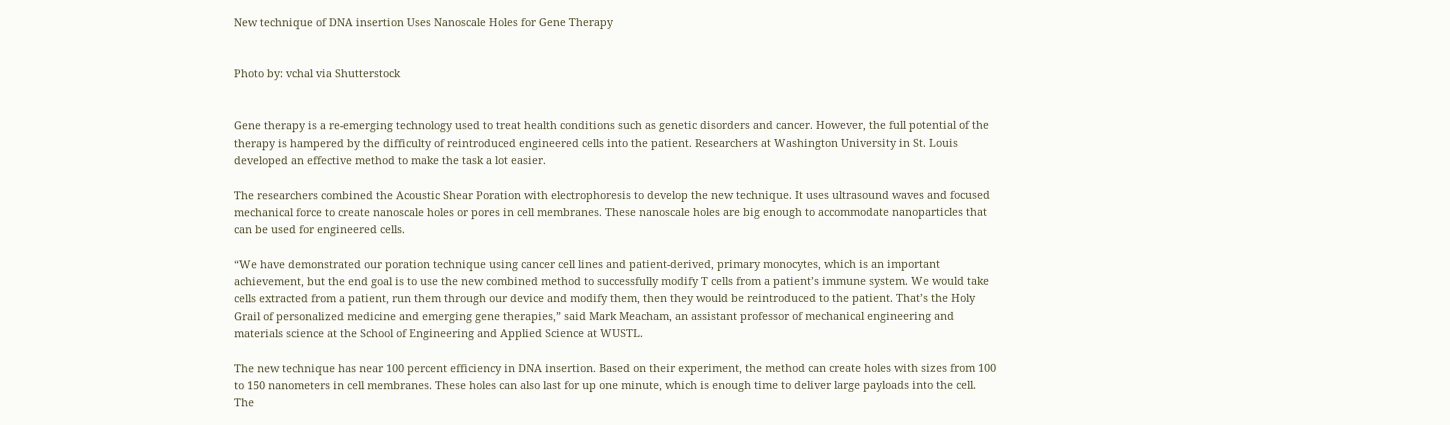New technique of DNA insertion Uses Nanoscale Holes for Gene Therapy


Photo by: vchal via Shutterstock


Gene therapy is a re-emerging technology used to treat health conditions such as genetic disorders and cancer. However, the full potential of the therapy is hampered by the difficulty of reintroduced engineered cells into the patient. Researchers at Washington University in St. Louis developed an effective method to make the task a lot easier.

The researchers combined the Acoustic Shear Poration with electrophoresis to develop the new technique. It uses ultrasound waves and focused mechanical force to create nanoscale holes or pores in cell membranes. These nanoscale holes are big enough to accommodate nanoparticles that can be used for engineered cells.

“We have demonstrated our poration technique using cancer cell lines and patient-derived, primary monocytes, which is an important achievement, but the end goal is to use the new combined method to successfully modify T cells from a patient’s immune system. We would take cells extracted from a patient, run them through our device and modify them, then they would be reintroduced to the patient. That’s the Holy Grail of personalized medicine and emerging gene therapies,” said Mark Meacham, an assistant professor of mechanical engineering and materials science at the School of Engineering and Applied Science at WUSTL.

The new technique has near 100 percent efficiency in DNA insertion. Based on their experiment, the method can create holes with sizes from 100 to 150 nanometers in cell membranes. These holes can also last for up one minute, which is enough time to deliver large payloads into the cell. The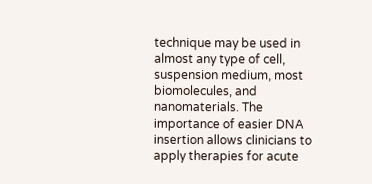technique may be used in almost any type of cell, suspension medium, most biomolecules, and nanomaterials. The importance of easier DNA insertion allows clinicians to apply therapies for acute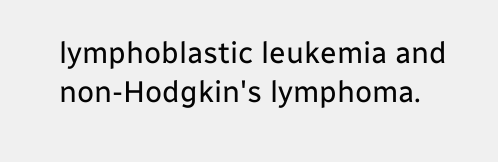lymphoblastic leukemia and non-Hodgkin's lymphoma.